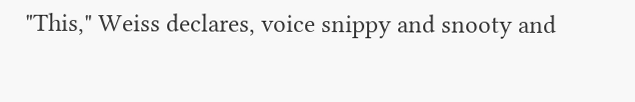"This," Weiss declares, voice snippy and snooty and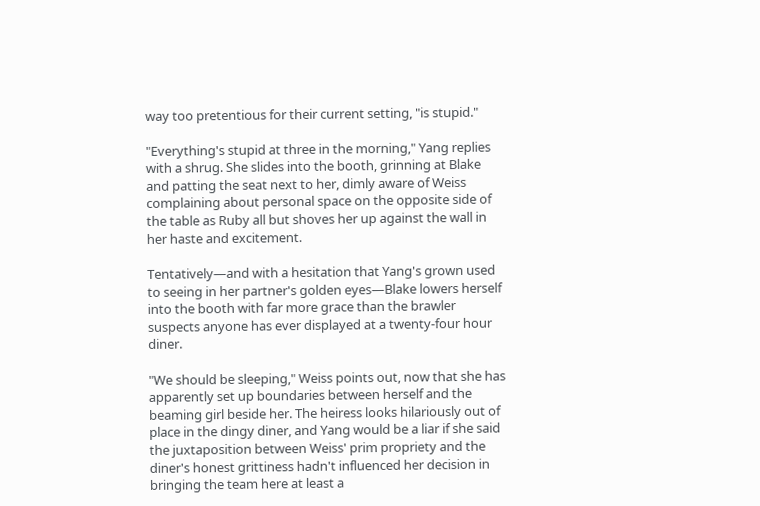way too pretentious for their current setting, "is stupid."

"Everything's stupid at three in the morning," Yang replies with a shrug. She slides into the booth, grinning at Blake and patting the seat next to her, dimly aware of Weiss complaining about personal space on the opposite side of the table as Ruby all but shoves her up against the wall in her haste and excitement.

Tentatively—and with a hesitation that Yang's grown used to seeing in her partner's golden eyes—Blake lowers herself into the booth with far more grace than the brawler suspects anyone has ever displayed at a twenty-four hour diner.

"We should be sleeping," Weiss points out, now that she has apparently set up boundaries between herself and the beaming girl beside her. The heiress looks hilariously out of place in the dingy diner, and Yang would be a liar if she said the juxtaposition between Weiss' prim propriety and the diner's honest grittiness hadn't influenced her decision in bringing the team here at least a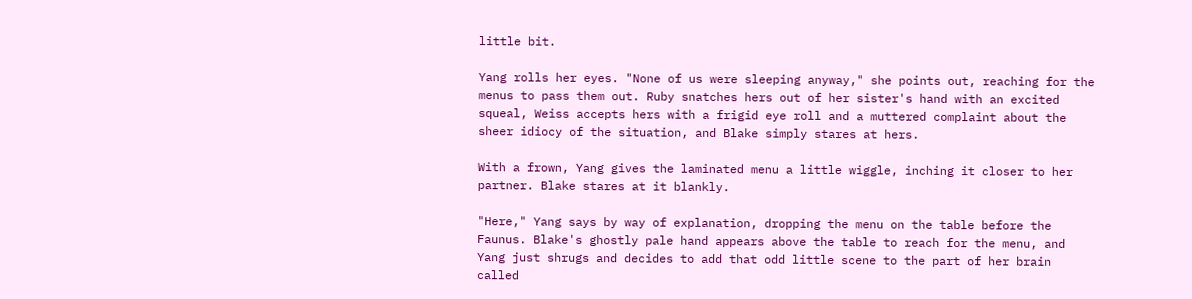little bit.

Yang rolls her eyes. "None of us were sleeping anyway," she points out, reaching for the menus to pass them out. Ruby snatches hers out of her sister's hand with an excited squeal, Weiss accepts hers with a frigid eye roll and a muttered complaint about the sheer idiocy of the situation, and Blake simply stares at hers.

With a frown, Yang gives the laminated menu a little wiggle, inching it closer to her partner. Blake stares at it blankly.

"Here," Yang says by way of explanation, dropping the menu on the table before the Faunus. Blake's ghostly pale hand appears above the table to reach for the menu, and Yang just shrugs and decides to add that odd little scene to the part of her brain called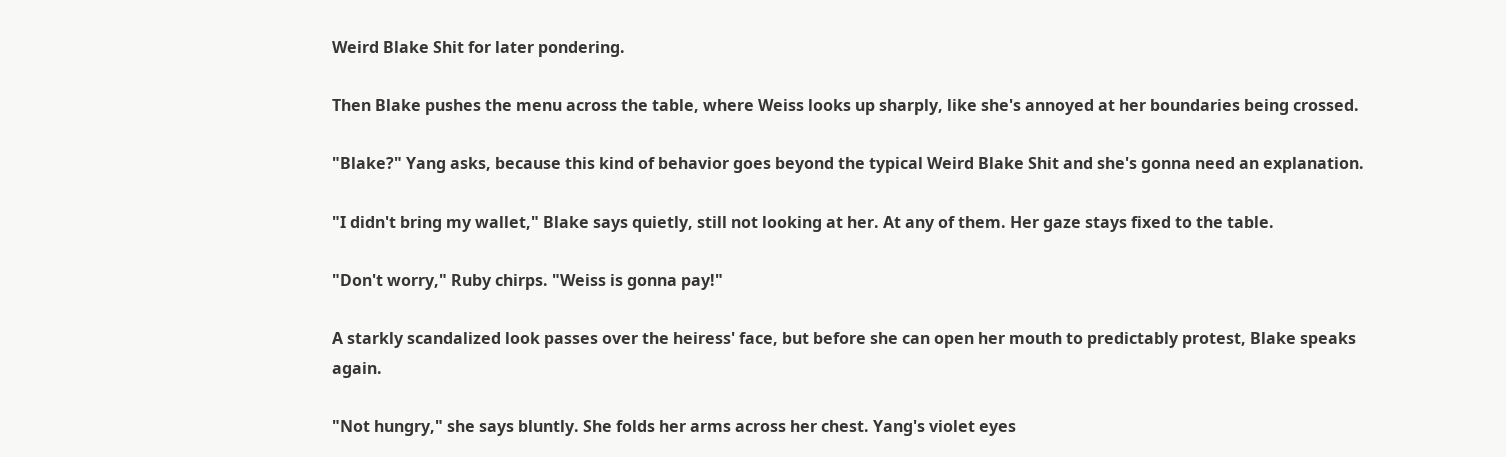Weird Blake Shit for later pondering.

Then Blake pushes the menu across the table, where Weiss looks up sharply, like she's annoyed at her boundaries being crossed.

"Blake?" Yang asks, because this kind of behavior goes beyond the typical Weird Blake Shit and she's gonna need an explanation.

"I didn't bring my wallet," Blake says quietly, still not looking at her. At any of them. Her gaze stays fixed to the table.

"Don't worry," Ruby chirps. "Weiss is gonna pay!"

A starkly scandalized look passes over the heiress' face, but before she can open her mouth to predictably protest, Blake speaks again.

"Not hungry," she says bluntly. She folds her arms across her chest. Yang's violet eyes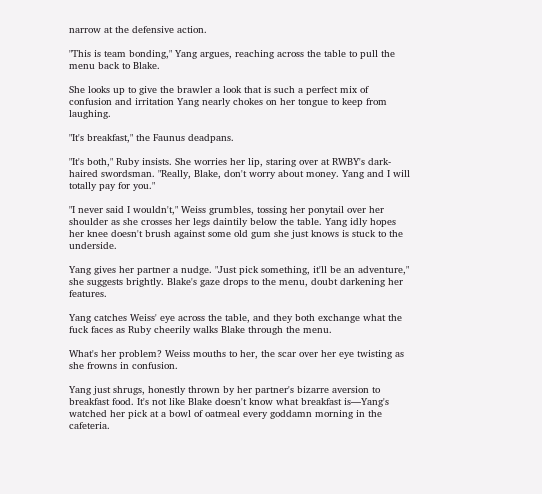narrow at the defensive action.

"This is team bonding," Yang argues, reaching across the table to pull the menu back to Blake.

She looks up to give the brawler a look that is such a perfect mix of confusion and irritation Yang nearly chokes on her tongue to keep from laughing.

"It's breakfast," the Faunus deadpans.

"It's both," Ruby insists. She worries her lip, staring over at RWBY's dark-haired swordsman. "Really, Blake, don't worry about money. Yang and I will totally pay for you."

"I never said I wouldn't," Weiss grumbles, tossing her ponytail over her shoulder as she crosses her legs daintily below the table. Yang idly hopes her knee doesn't brush against some old gum she just knows is stuck to the underside.

Yang gives her partner a nudge. "Just pick something, it'll be an adventure," she suggests brightly. Blake's gaze drops to the menu, doubt darkening her features.

Yang catches Weiss' eye across the table, and they both exchange what the fuck faces as Ruby cheerily walks Blake through the menu.

What's her problem? Weiss mouths to her, the scar over her eye twisting as she frowns in confusion.

Yang just shrugs, honestly thrown by her partner's bizarre aversion to breakfast food. It's not like Blake doesn't know what breakfast is—Yang's watched her pick at a bowl of oatmeal every goddamn morning in the cafeteria.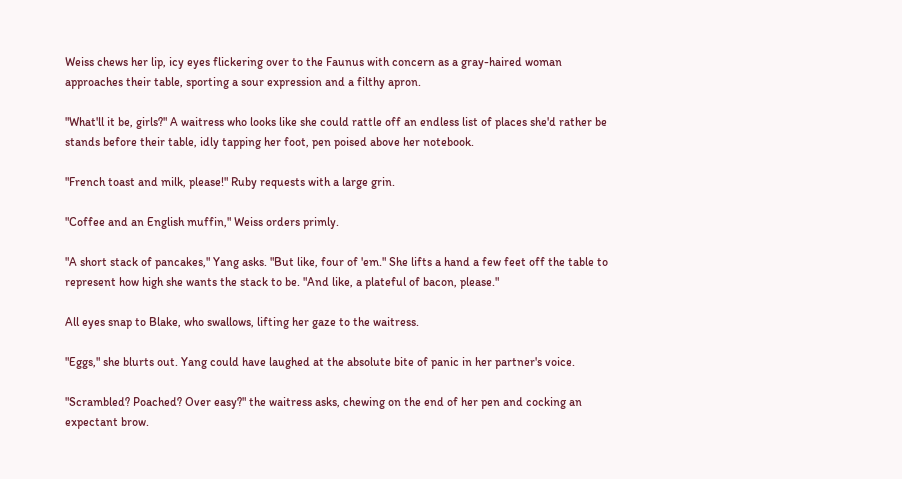Weiss chews her lip, icy eyes flickering over to the Faunus with concern as a gray-haired woman approaches their table, sporting a sour expression and a filthy apron.

"What'll it be, girls?" A waitress who looks like she could rattle off an endless list of places she'd rather be stands before their table, idly tapping her foot, pen poised above her notebook.

"French toast and milk, please!" Ruby requests with a large grin.

"Coffee and an English muffin," Weiss orders primly.

"A short stack of pancakes," Yang asks. "But like, four of 'em." She lifts a hand a few feet off the table to represent how high she wants the stack to be. "And like, a plateful of bacon, please."

All eyes snap to Blake, who swallows, lifting her gaze to the waitress.

"Eggs," she blurts out. Yang could have laughed at the absolute bite of panic in her partner's voice.

"Scrambled? Poached? Over easy?" the waitress asks, chewing on the end of her pen and cocking an expectant brow.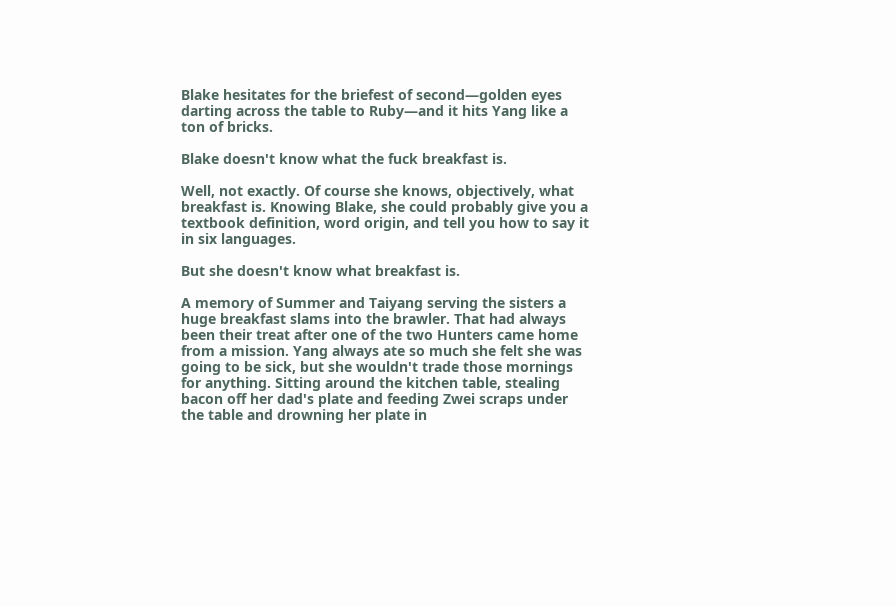Blake hesitates for the briefest of second—golden eyes darting across the table to Ruby—and it hits Yang like a ton of bricks.

Blake doesn't know what the fuck breakfast is.

Well, not exactly. Of course she knows, objectively, what breakfast is. Knowing Blake, she could probably give you a textbook definition, word origin, and tell you how to say it in six languages.

But she doesn't know what breakfast is.

A memory of Summer and Taiyang serving the sisters a huge breakfast slams into the brawler. That had always been their treat after one of the two Hunters came home from a mission. Yang always ate so much she felt she was going to be sick, but she wouldn't trade those mornings for anything. Sitting around the kitchen table, stealing bacon off her dad's plate and feeding Zwei scraps under the table and drowning her plate in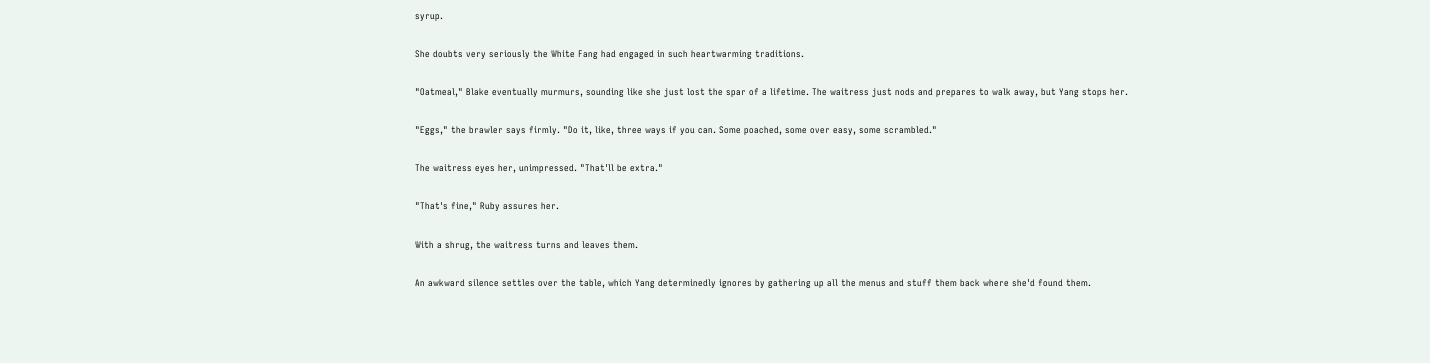syrup.

She doubts very seriously the White Fang had engaged in such heartwarming traditions.

"Oatmeal," Blake eventually murmurs, sounding like she just lost the spar of a lifetime. The waitress just nods and prepares to walk away, but Yang stops her.

"Eggs," the brawler says firmly. "Do it, like, three ways if you can. Some poached, some over easy, some scrambled."

The waitress eyes her, unimpressed. "That'll be extra."

"That's fine," Ruby assures her.

With a shrug, the waitress turns and leaves them.

An awkward silence settles over the table, which Yang determinedly ignores by gathering up all the menus and stuff them back where she'd found them.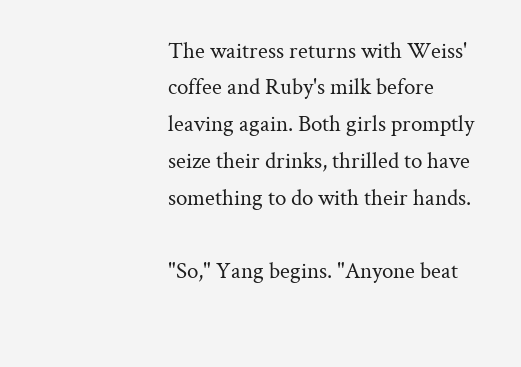The waitress returns with Weiss' coffee and Ruby's milk before leaving again. Both girls promptly seize their drinks, thrilled to have something to do with their hands.

"So," Yang begins. "Anyone beat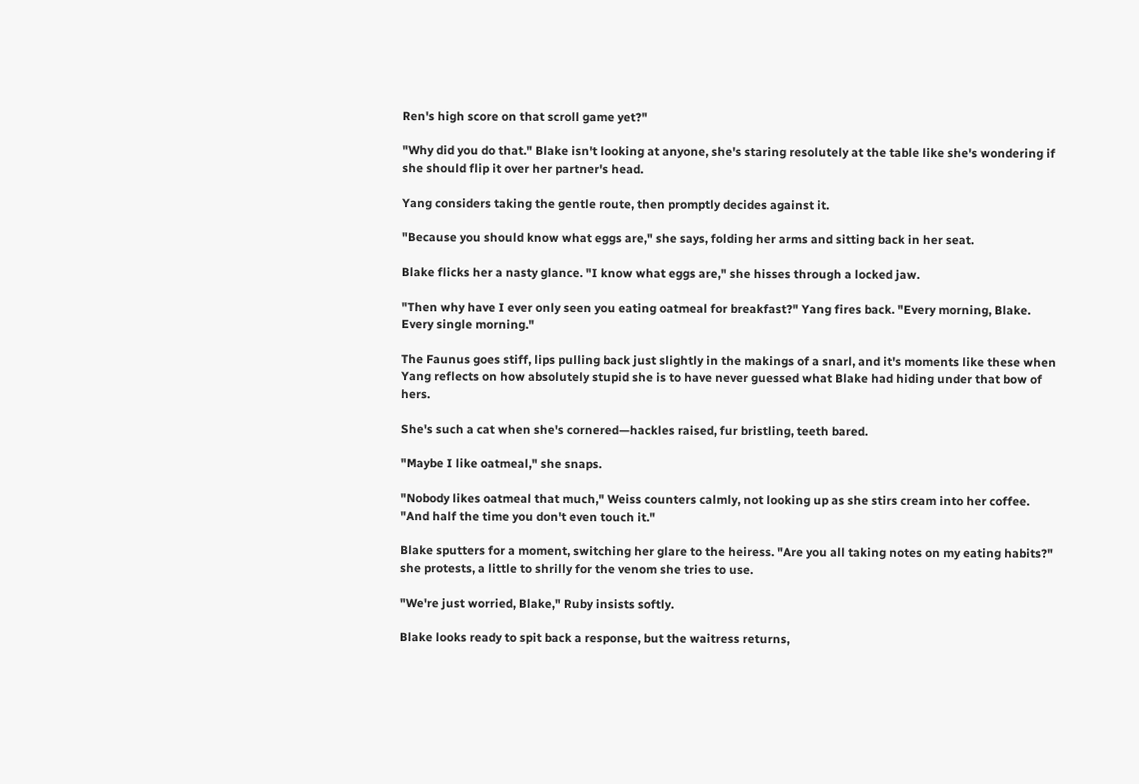Ren's high score on that scroll game yet?"

"Why did you do that." Blake isn't looking at anyone, she's staring resolutely at the table like she's wondering if she should flip it over her partner's head.

Yang considers taking the gentle route, then promptly decides against it.

"Because you should know what eggs are," she says, folding her arms and sitting back in her seat.

Blake flicks her a nasty glance. "I know what eggs are," she hisses through a locked jaw.

"Then why have I ever only seen you eating oatmeal for breakfast?" Yang fires back. "Every morning, Blake. Every single morning."

The Faunus goes stiff, lips pulling back just slightly in the makings of a snarl, and it's moments like these when Yang reflects on how absolutely stupid she is to have never guessed what Blake had hiding under that bow of hers.

She's such a cat when she's cornered—hackles raised, fur bristling, teeth bared.

"Maybe I like oatmeal," she snaps.

"Nobody likes oatmeal that much," Weiss counters calmly, not looking up as she stirs cream into her coffee. "And half the time you don't even touch it."

Blake sputters for a moment, switching her glare to the heiress. "Are you all taking notes on my eating habits?" she protests, a little to shrilly for the venom she tries to use.

"We're just worried, Blake," Ruby insists softly.

Blake looks ready to spit back a response, but the waitress returns,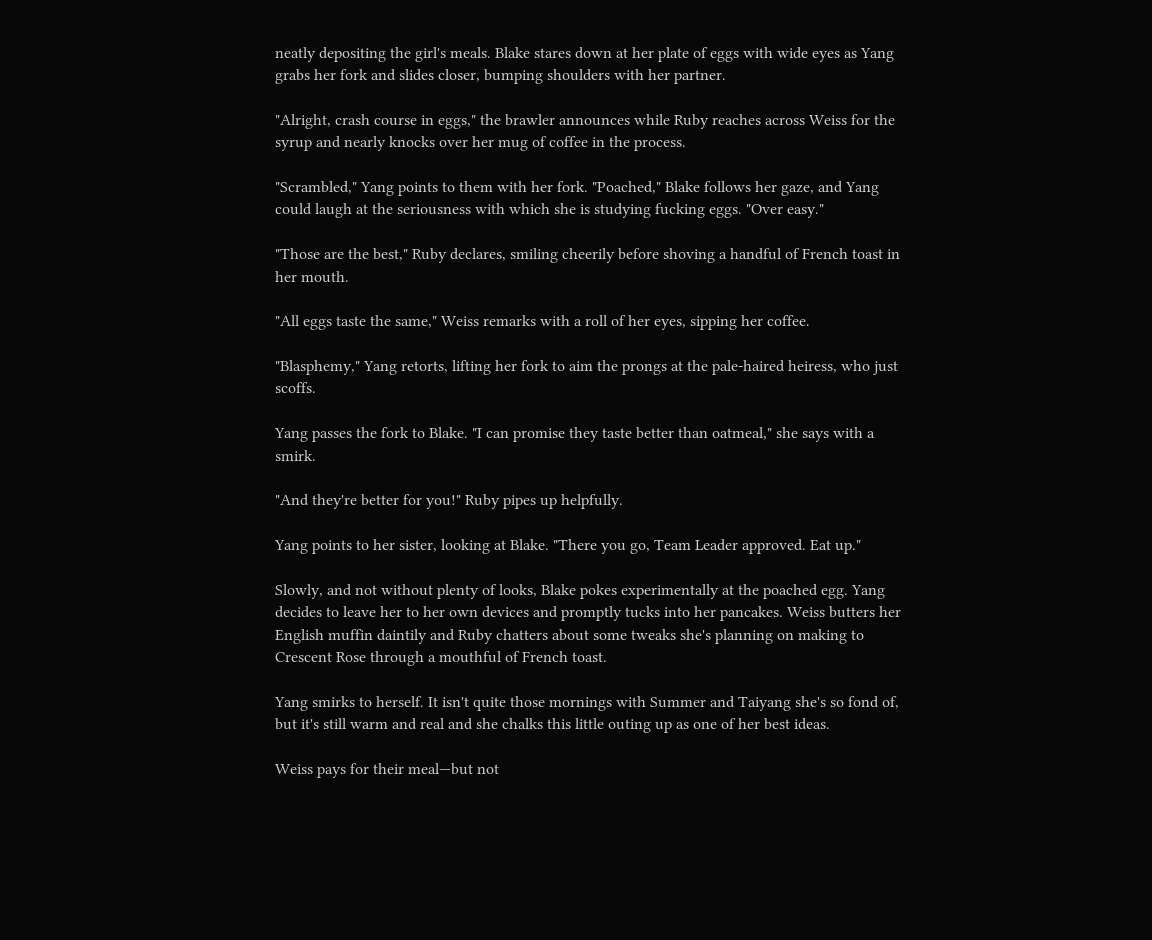neatly depositing the girl's meals. Blake stares down at her plate of eggs with wide eyes as Yang grabs her fork and slides closer, bumping shoulders with her partner.

"Alright, crash course in eggs," the brawler announces while Ruby reaches across Weiss for the syrup and nearly knocks over her mug of coffee in the process.

"Scrambled," Yang points to them with her fork. "Poached," Blake follows her gaze, and Yang could laugh at the seriousness with which she is studying fucking eggs. "Over easy."

"Those are the best," Ruby declares, smiling cheerily before shoving a handful of French toast in her mouth.

"All eggs taste the same," Weiss remarks with a roll of her eyes, sipping her coffee.

"Blasphemy," Yang retorts, lifting her fork to aim the prongs at the pale-haired heiress, who just scoffs.

Yang passes the fork to Blake. "I can promise they taste better than oatmeal," she says with a smirk.

"And they're better for you!" Ruby pipes up helpfully.

Yang points to her sister, looking at Blake. "There you go, Team Leader approved. Eat up."

Slowly, and not without plenty of looks, Blake pokes experimentally at the poached egg. Yang decides to leave her to her own devices and promptly tucks into her pancakes. Weiss butters her English muffin daintily and Ruby chatters about some tweaks she's planning on making to Crescent Rose through a mouthful of French toast.

Yang smirks to herself. It isn't quite those mornings with Summer and Taiyang she's so fond of, but it's still warm and real and she chalks this little outing up as one of her best ideas.

Weiss pays for their meal—but not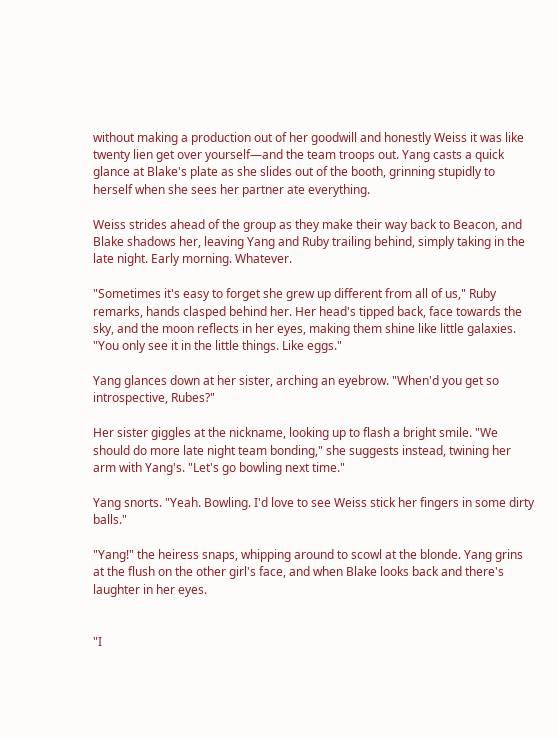without making a production out of her goodwill and honestly Weiss it was like twenty lien get over yourself—and the team troops out. Yang casts a quick glance at Blake's plate as she slides out of the booth, grinning stupidly to herself when she sees her partner ate everything.

Weiss strides ahead of the group as they make their way back to Beacon, and Blake shadows her, leaving Yang and Ruby trailing behind, simply taking in the late night. Early morning. Whatever.

"Sometimes it's easy to forget she grew up different from all of us," Ruby remarks, hands clasped behind her. Her head's tipped back, face towards the sky, and the moon reflects in her eyes, making them shine like little galaxies. "You only see it in the little things. Like eggs."

Yang glances down at her sister, arching an eyebrow. "When'd you get so introspective, Rubes?"

Her sister giggles at the nickname, looking up to flash a bright smile. "We should do more late night team bonding," she suggests instead, twining her arm with Yang's. "Let's go bowling next time."

Yang snorts. "Yeah. Bowling. I'd love to see Weiss stick her fingers in some dirty balls."

"Yang!" the heiress snaps, whipping around to scowl at the blonde. Yang grins at the flush on the other girl's face, and when Blake looks back and there's laughter in her eyes.


"I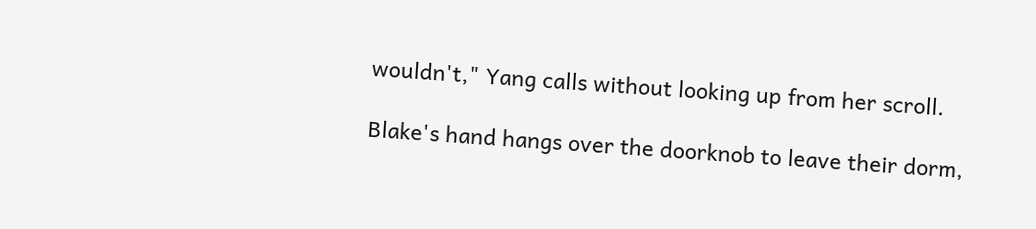wouldn't," Yang calls without looking up from her scroll.

Blake's hand hangs over the doorknob to leave their dorm,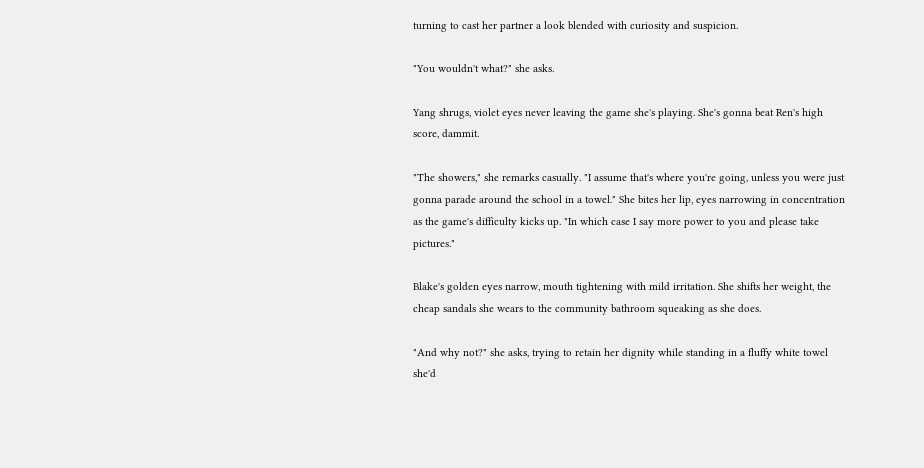turning to cast her partner a look blended with curiosity and suspicion.

"You wouldn't what?" she asks.

Yang shrugs, violet eyes never leaving the game she's playing. She's gonna beat Ren's high score, dammit.

"The showers," she remarks casually. "I assume that's where you're going, unless you were just gonna parade around the school in a towel." She bites her lip, eyes narrowing in concentration as the game's difficulty kicks up. "In which case I say more power to you and please take pictures."

Blake's golden eyes narrow, mouth tightening with mild irritation. She shifts her weight, the cheap sandals she wears to the community bathroom squeaking as she does.

"And why not?" she asks, trying to retain her dignity while standing in a fluffy white towel she'd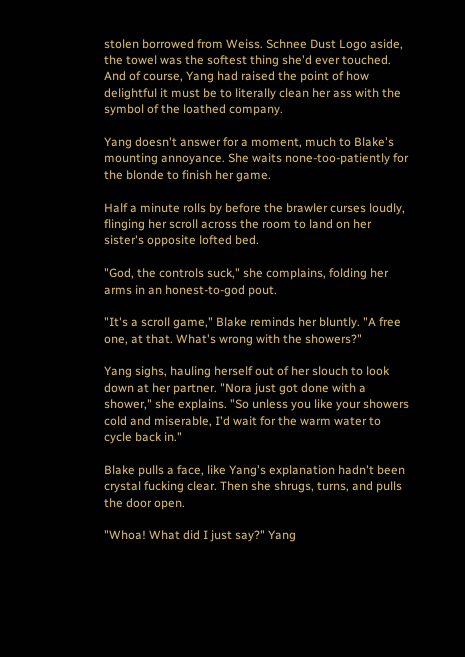stolen borrowed from Weiss. Schnee Dust Logo aside, the towel was the softest thing she'd ever touched. And of course, Yang had raised the point of how delightful it must be to literally clean her ass with the symbol of the loathed company.

Yang doesn't answer for a moment, much to Blake's mounting annoyance. She waits none-too-patiently for the blonde to finish her game.

Half a minute rolls by before the brawler curses loudly, flinging her scroll across the room to land on her sister's opposite lofted bed.

"God, the controls suck," she complains, folding her arms in an honest-to-god pout.

"It's a scroll game," Blake reminds her bluntly. "A free one, at that. What's wrong with the showers?"

Yang sighs, hauling herself out of her slouch to look down at her partner. "Nora just got done with a shower," she explains. "So unless you like your showers cold and miserable, I'd wait for the warm water to cycle back in."

Blake pulls a face, like Yang's explanation hadn't been crystal fucking clear. Then she shrugs, turns, and pulls the door open.

"Whoa! What did I just say?" Yang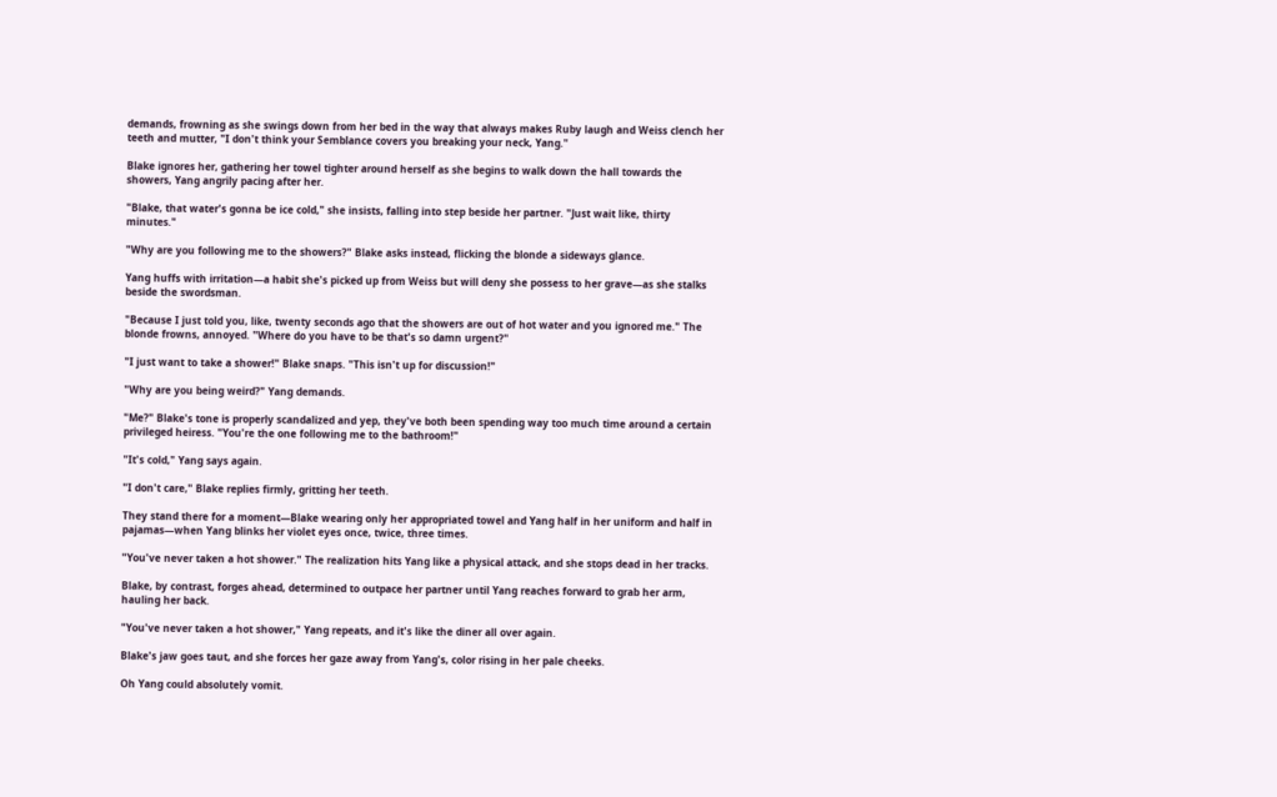demands, frowning as she swings down from her bed in the way that always makes Ruby laugh and Weiss clench her teeth and mutter, "I don't think your Semblance covers you breaking your neck, Yang."

Blake ignores her, gathering her towel tighter around herself as she begins to walk down the hall towards the showers, Yang angrily pacing after her.

"Blake, that water's gonna be ice cold," she insists, falling into step beside her partner. "Just wait like, thirty minutes."

"Why are you following me to the showers?" Blake asks instead, flicking the blonde a sideways glance.

Yang huffs with irritation—a habit she's picked up from Weiss but will deny she possess to her grave—as she stalks beside the swordsman.

"Because I just told you, like, twenty seconds ago that the showers are out of hot water and you ignored me." The blonde frowns, annoyed. "Where do you have to be that's so damn urgent?"

"I just want to take a shower!" Blake snaps. "This isn't up for discussion!"

"Why are you being weird?" Yang demands.

"Me?" Blake's tone is properly scandalized and yep, they've both been spending way too much time around a certain privileged heiress. "You're the one following me to the bathroom!"

"It's cold," Yang says again.

"I don't care," Blake replies firmly, gritting her teeth.

They stand there for a moment—Blake wearing only her appropriated towel and Yang half in her uniform and half in pajamas—when Yang blinks her violet eyes once, twice, three times.

"You've never taken a hot shower." The realization hits Yang like a physical attack, and she stops dead in her tracks.

Blake, by contrast, forges ahead, determined to outpace her partner until Yang reaches forward to grab her arm, hauling her back.

"You've never taken a hot shower," Yang repeats, and it's like the diner all over again.

Blake's jaw goes taut, and she forces her gaze away from Yang's, color rising in her pale cheeks.

Oh Yang could absolutely vomit.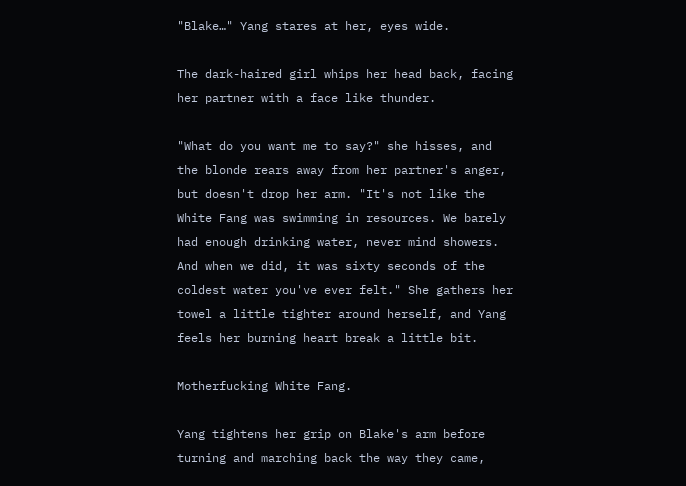"Blake…" Yang stares at her, eyes wide.

The dark-haired girl whips her head back, facing her partner with a face like thunder.

"What do you want me to say?" she hisses, and the blonde rears away from her partner's anger, but doesn't drop her arm. "It's not like the White Fang was swimming in resources. We barely had enough drinking water, never mind showers. And when we did, it was sixty seconds of the coldest water you've ever felt." She gathers her towel a little tighter around herself, and Yang feels her burning heart break a little bit.

Motherfucking White Fang.

Yang tightens her grip on Blake's arm before turning and marching back the way they came,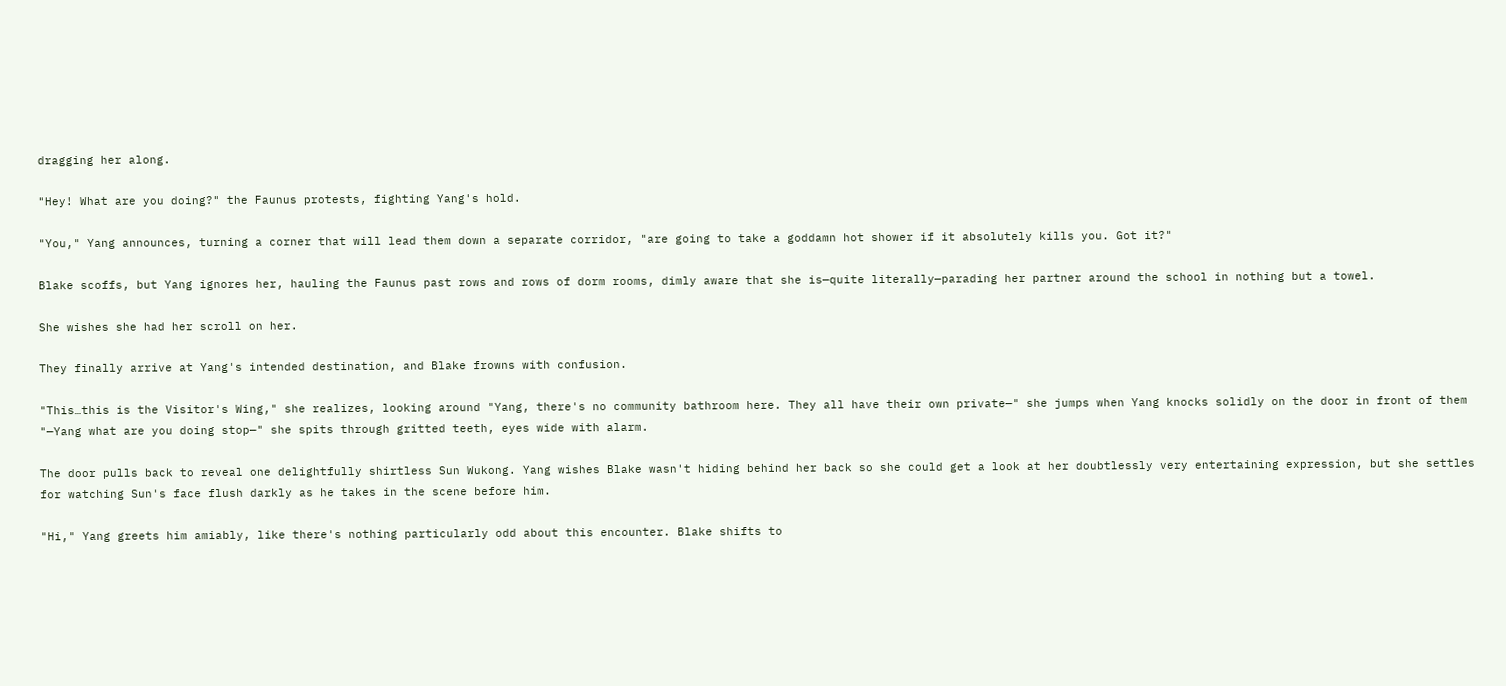dragging her along.

"Hey! What are you doing?" the Faunus protests, fighting Yang's hold.

"You," Yang announces, turning a corner that will lead them down a separate corridor, "are going to take a goddamn hot shower if it absolutely kills you. Got it?"

Blake scoffs, but Yang ignores her, hauling the Faunus past rows and rows of dorm rooms, dimly aware that she is—quite literally—parading her partner around the school in nothing but a towel.

She wishes she had her scroll on her.

They finally arrive at Yang's intended destination, and Blake frowns with confusion.

"This…this is the Visitor's Wing," she realizes, looking around "Yang, there's no community bathroom here. They all have their own private—" she jumps when Yang knocks solidly on the door in front of them "—Yang what are you doing stop—" she spits through gritted teeth, eyes wide with alarm.

The door pulls back to reveal one delightfully shirtless Sun Wukong. Yang wishes Blake wasn't hiding behind her back so she could get a look at her doubtlessly very entertaining expression, but she settles for watching Sun's face flush darkly as he takes in the scene before him.

"Hi," Yang greets him amiably, like there's nothing particularly odd about this encounter. Blake shifts to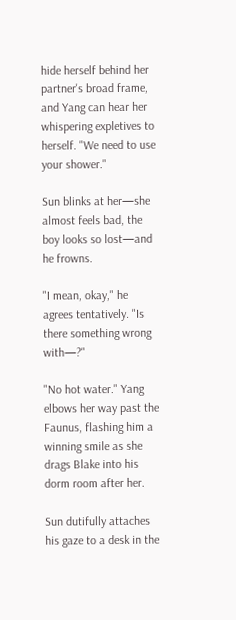hide herself behind her partner's broad frame, and Yang can hear her whispering expletives to herself. "We need to use your shower."

Sun blinks at her—she almost feels bad, the boy looks so lost—and he frowns.

"I mean, okay," he agrees tentatively. "Is there something wrong with—?"

"No hot water." Yang elbows her way past the Faunus, flashing him a winning smile as she drags Blake into his dorm room after her.

Sun dutifully attaches his gaze to a desk in the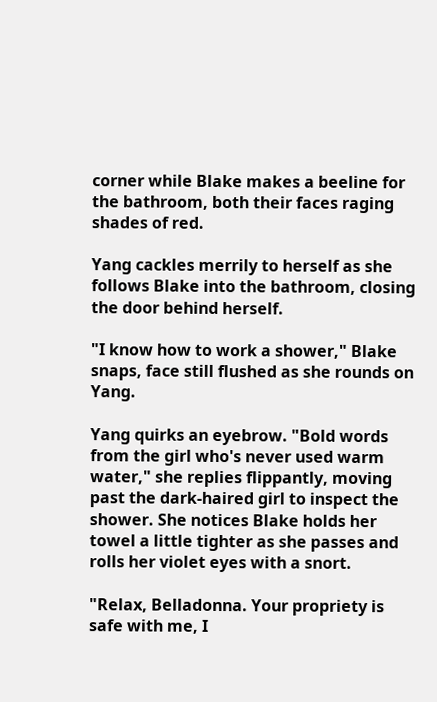corner while Blake makes a beeline for the bathroom, both their faces raging shades of red.

Yang cackles merrily to herself as she follows Blake into the bathroom, closing the door behind herself.

"I know how to work a shower," Blake snaps, face still flushed as she rounds on Yang.

Yang quirks an eyebrow. "Bold words from the girl who's never used warm water," she replies flippantly, moving past the dark-haired girl to inspect the shower. She notices Blake holds her towel a little tighter as she passes and rolls her violet eyes with a snort.

"Relax, Belladonna. Your propriety is safe with me, I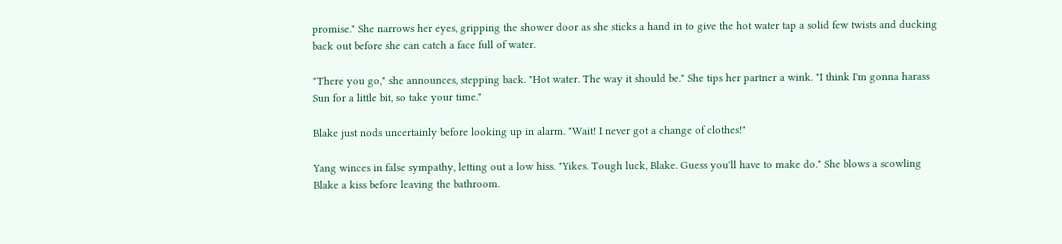promise." She narrows her eyes, gripping the shower door as she sticks a hand in to give the hot water tap a solid few twists and ducking back out before she can catch a face full of water.

"There you go," she announces, stepping back. "Hot water. The way it should be." She tips her partner a wink. "I think I'm gonna harass Sun for a little bit, so take your time."

Blake just nods uncertainly before looking up in alarm. "Wait! I never got a change of clothes!"

Yang winces in false sympathy, letting out a low hiss. "Yikes. Tough luck, Blake. Guess you'll have to make do." She blows a scowling Blake a kiss before leaving the bathroom.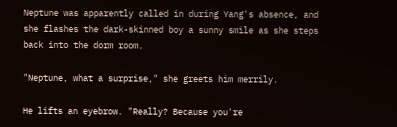Neptune was apparently called in during Yang's absence, and she flashes the dark-skinned boy a sunny smile as she steps back into the dorm room.

"Neptune, what a surprise," she greets him merrily.

He lifts an eyebrow. "Really? Because you're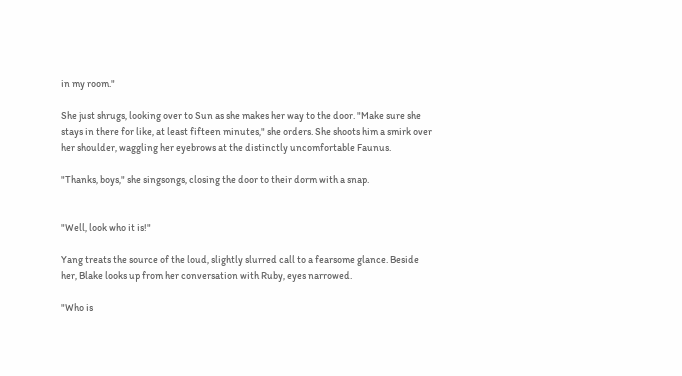in my room."

She just shrugs, looking over to Sun as she makes her way to the door. "Make sure she stays in there for like, at least fifteen minutes," she orders. She shoots him a smirk over her shoulder, waggling her eyebrows at the distinctly uncomfortable Faunus.

"Thanks, boys," she singsongs, closing the door to their dorm with a snap.


"Well, look who it is!"

Yang treats the source of the loud, slightly slurred call to a fearsome glance. Beside her, Blake looks up from her conversation with Ruby, eyes narrowed.

"Who is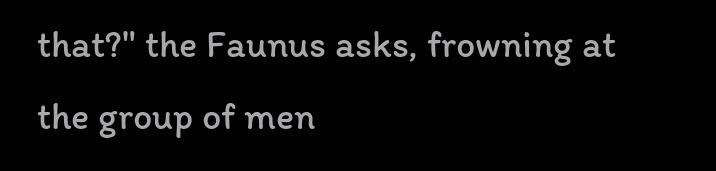that?" the Faunus asks, frowning at the group of men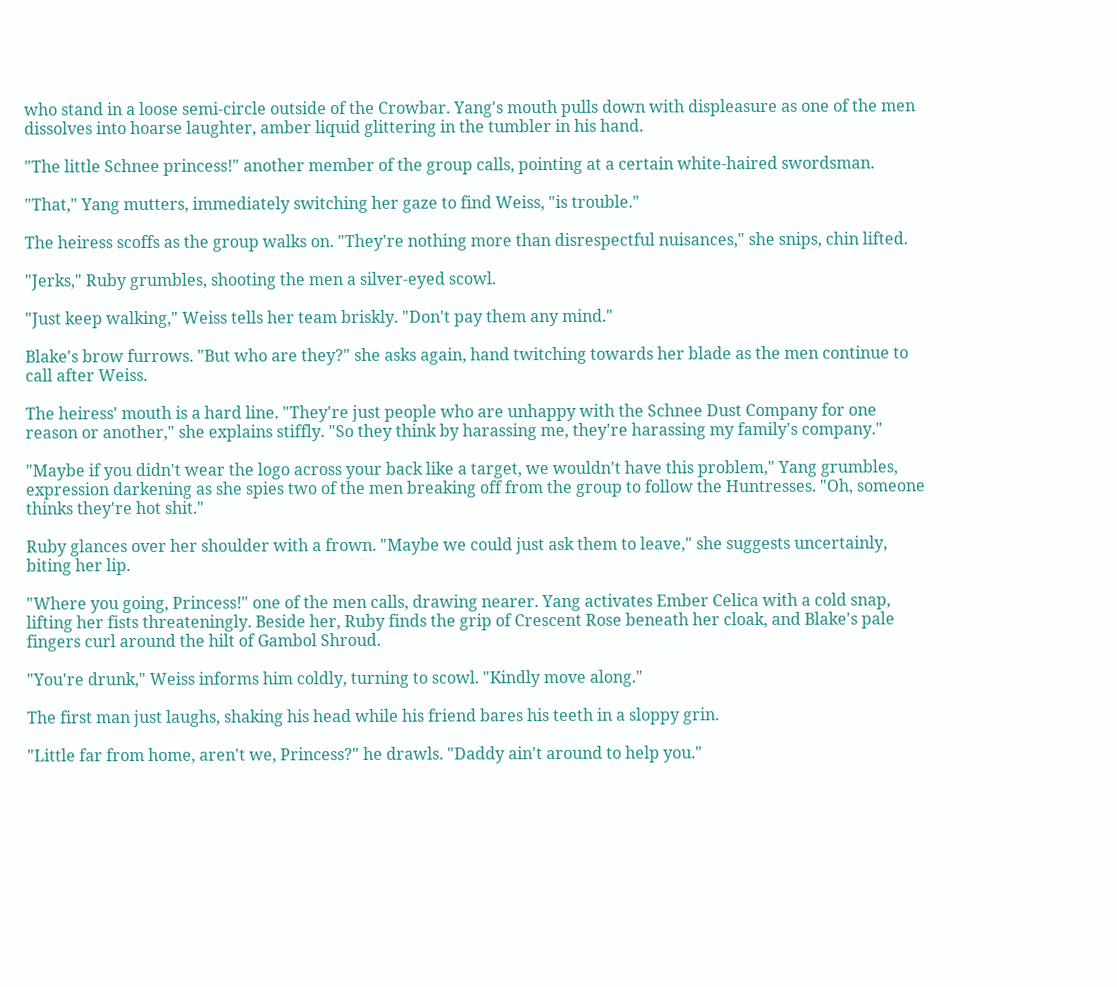who stand in a loose semi-circle outside of the Crowbar. Yang's mouth pulls down with displeasure as one of the men dissolves into hoarse laughter, amber liquid glittering in the tumbler in his hand.

"The little Schnee princess!" another member of the group calls, pointing at a certain white-haired swordsman.

"That," Yang mutters, immediately switching her gaze to find Weiss, "is trouble."

The heiress scoffs as the group walks on. "They're nothing more than disrespectful nuisances," she snips, chin lifted.

"Jerks," Ruby grumbles, shooting the men a silver-eyed scowl.

"Just keep walking," Weiss tells her team briskly. "Don't pay them any mind."

Blake's brow furrows. "But who are they?" she asks again, hand twitching towards her blade as the men continue to call after Weiss.

The heiress' mouth is a hard line. "They're just people who are unhappy with the Schnee Dust Company for one reason or another," she explains stiffly. "So they think by harassing me, they're harassing my family's company."

"Maybe if you didn't wear the logo across your back like a target, we wouldn't have this problem," Yang grumbles, expression darkening as she spies two of the men breaking off from the group to follow the Huntresses. "Oh, someone thinks they're hot shit."

Ruby glances over her shoulder with a frown. "Maybe we could just ask them to leave," she suggests uncertainly, biting her lip.

"Where you going, Princess!" one of the men calls, drawing nearer. Yang activates Ember Celica with a cold snap, lifting her fists threateningly. Beside her, Ruby finds the grip of Crescent Rose beneath her cloak, and Blake's pale fingers curl around the hilt of Gambol Shroud.

"You're drunk," Weiss informs him coldly, turning to scowl. "Kindly move along."

The first man just laughs, shaking his head while his friend bares his teeth in a sloppy grin.

"Little far from home, aren't we, Princess?" he drawls. "Daddy ain't around to help you."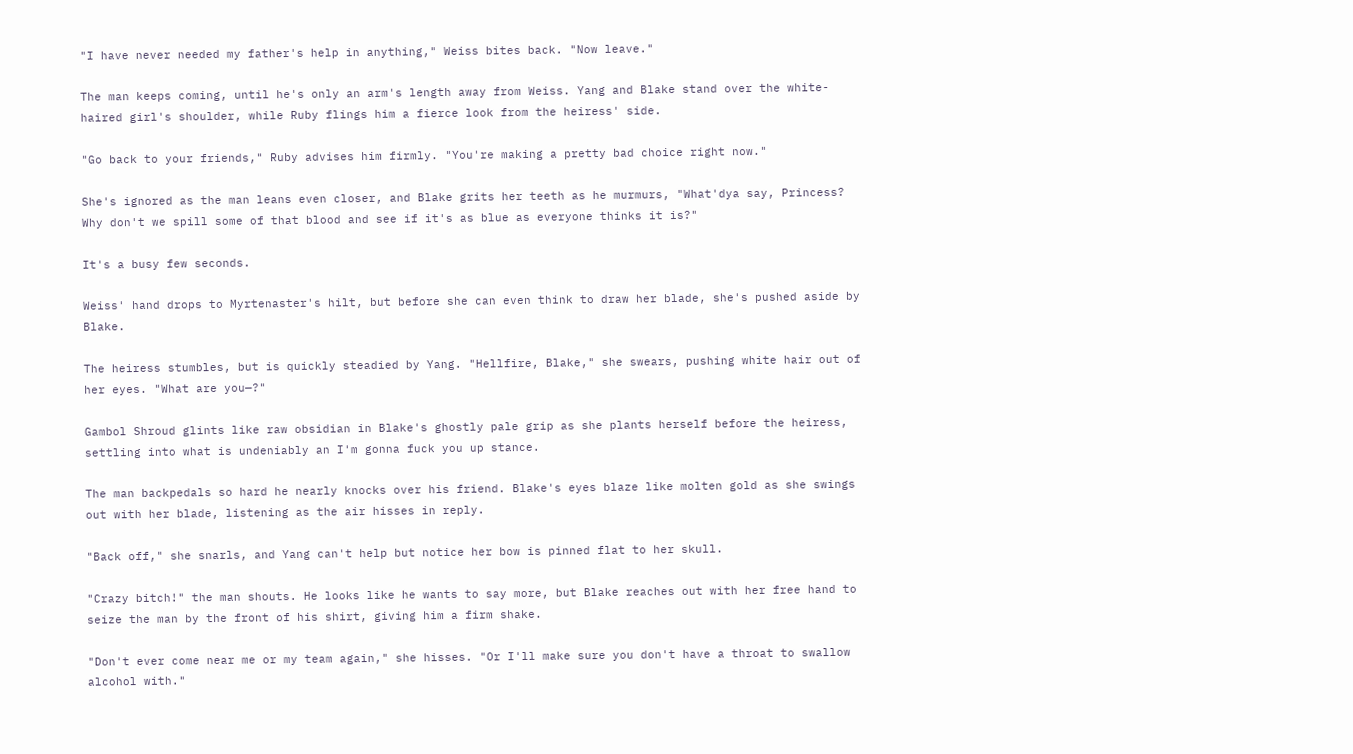"I have never needed my father's help in anything," Weiss bites back. "Now leave."

The man keeps coming, until he's only an arm's length away from Weiss. Yang and Blake stand over the white-haired girl's shoulder, while Ruby flings him a fierce look from the heiress' side.

"Go back to your friends," Ruby advises him firmly. "You're making a pretty bad choice right now."

She's ignored as the man leans even closer, and Blake grits her teeth as he murmurs, "What'dya say, Princess? Why don't we spill some of that blood and see if it's as blue as everyone thinks it is?"

It's a busy few seconds.

Weiss' hand drops to Myrtenaster's hilt, but before she can even think to draw her blade, she's pushed aside by Blake.

The heiress stumbles, but is quickly steadied by Yang. "Hellfire, Blake," she swears, pushing white hair out of her eyes. "What are you—?"

Gambol Shroud glints like raw obsidian in Blake's ghostly pale grip as she plants herself before the heiress, settling into what is undeniably an I'm gonna fuck you up stance.

The man backpedals so hard he nearly knocks over his friend. Blake's eyes blaze like molten gold as she swings out with her blade, listening as the air hisses in reply.

"Back off," she snarls, and Yang can't help but notice her bow is pinned flat to her skull.

"Crazy bitch!" the man shouts. He looks like he wants to say more, but Blake reaches out with her free hand to seize the man by the front of his shirt, giving him a firm shake.

"Don't ever come near me or my team again," she hisses. "Or I'll make sure you don't have a throat to swallow alcohol with."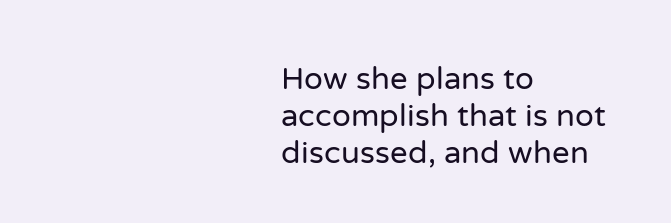How she plans to accomplish that is not discussed, and when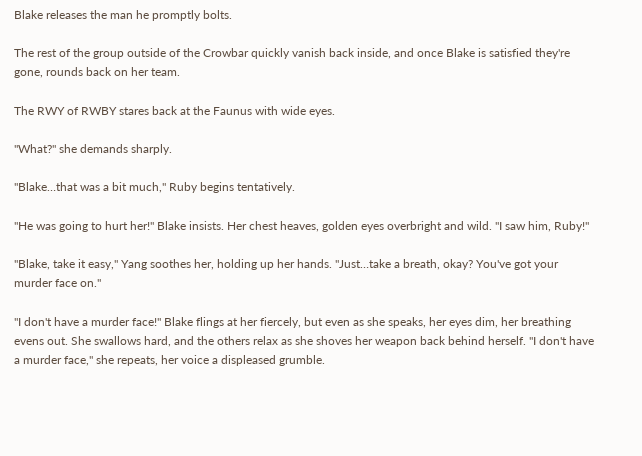Blake releases the man he promptly bolts.

The rest of the group outside of the Crowbar quickly vanish back inside, and once Blake is satisfied they're gone, rounds back on her team.

The RWY of RWBY stares back at the Faunus with wide eyes.

"What?" she demands sharply.

"Blake…that was a bit much," Ruby begins tentatively.

"He was going to hurt her!" Blake insists. Her chest heaves, golden eyes overbright and wild. "I saw him, Ruby!"

"Blake, take it easy," Yang soothes her, holding up her hands. "Just…take a breath, okay? You've got your murder face on."

"I don't have a murder face!" Blake flings at her fiercely, but even as she speaks, her eyes dim, her breathing evens out. She swallows hard, and the others relax as she shoves her weapon back behind herself. "I don't have a murder face," she repeats, her voice a displeased grumble.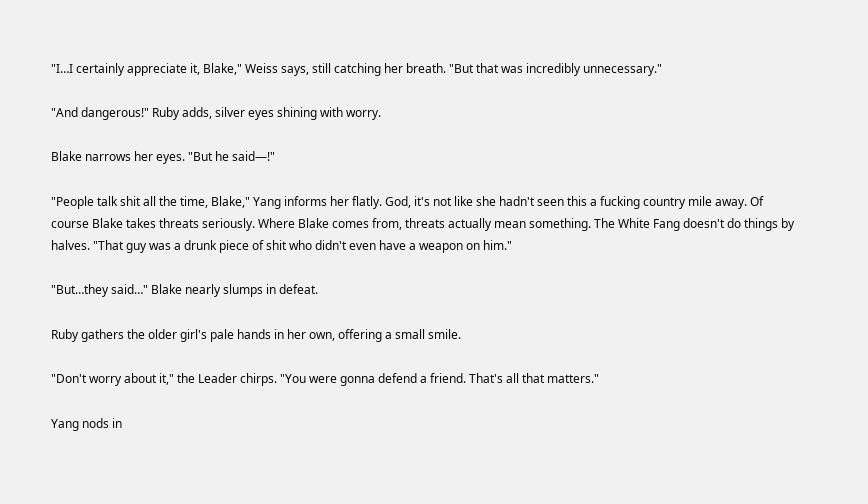"I…I certainly appreciate it, Blake," Weiss says, still catching her breath. "But that was incredibly unnecessary."

"And dangerous!" Ruby adds, silver eyes shining with worry.

Blake narrows her eyes. "But he said—!"

"People talk shit all the time, Blake," Yang informs her flatly. God, it's not like she hadn't seen this a fucking country mile away. Of course Blake takes threats seriously. Where Blake comes from, threats actually mean something. The White Fang doesn't do things by halves. "That guy was a drunk piece of shit who didn't even have a weapon on him."

"But…they said…" Blake nearly slumps in defeat.

Ruby gathers the older girl's pale hands in her own, offering a small smile.

"Don't worry about it," the Leader chirps. "You were gonna defend a friend. That's all that matters."

Yang nods in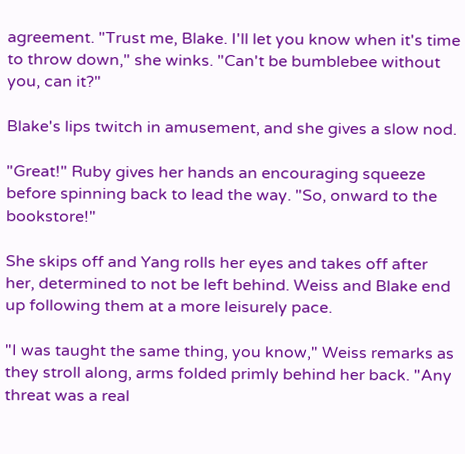agreement. "Trust me, Blake. I'll let you know when it's time to throw down," she winks. "Can't be bumblebee without you, can it?"

Blake's lips twitch in amusement, and she gives a slow nod.

"Great!" Ruby gives her hands an encouraging squeeze before spinning back to lead the way. "So, onward to the bookstore!"

She skips off and Yang rolls her eyes and takes off after her, determined to not be left behind. Weiss and Blake end up following them at a more leisurely pace.

"I was taught the same thing, you know," Weiss remarks as they stroll along, arms folded primly behind her back. "Any threat was a real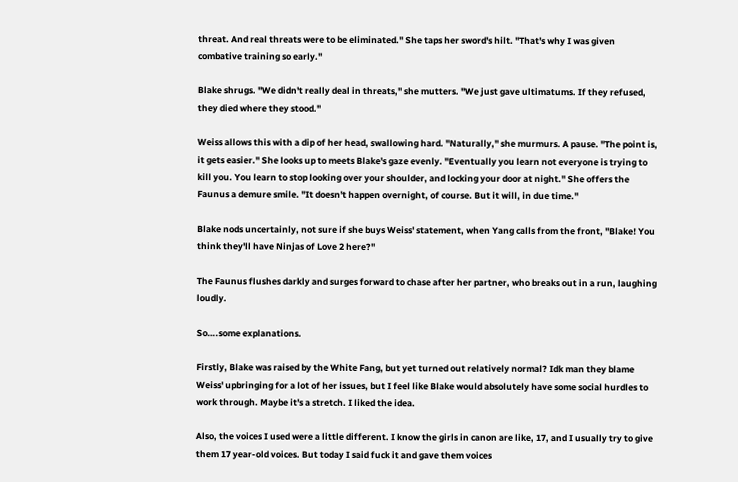threat. And real threats were to be eliminated." She taps her sword's hilt. "That's why I was given combative training so early."

Blake shrugs. "We didn't really deal in threats," she mutters. "We just gave ultimatums. If they refused, they died where they stood."

Weiss allows this with a dip of her head, swallowing hard. "Naturally," she murmurs. A pause. "The point is, it gets easier." She looks up to meets Blake's gaze evenly. "Eventually you learn not everyone is trying to kill you. You learn to stop looking over your shoulder, and locking your door at night." She offers the Faunus a demure smile. "It doesn't happen overnight, of course. But it will, in due time."

Blake nods uncertainly, not sure if she buys Weiss' statement, when Yang calls from the front, "Blake! You think they'll have Ninjas of Love 2 here?"

The Faunus flushes darkly and surges forward to chase after her partner, who breaks out in a run, laughing loudly.

So….some explanations.

Firstly, Blake was raised by the White Fang, but yet turned out relatively normal? Idk man they blame Weiss' upbringing for a lot of her issues, but I feel like Blake would absolutely have some social hurdles to work through. Maybe it's a stretch. I liked the idea.

Also, the voices I used were a little different. I know the girls in canon are like, 17, and I usually try to give them 17 year-old voices. But today I said fuck it and gave them voices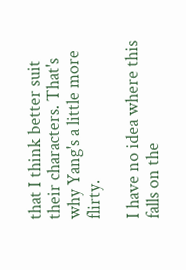that I think better suit their characters. That's why Yang's a little more flirty.

I have no idea where this falls on the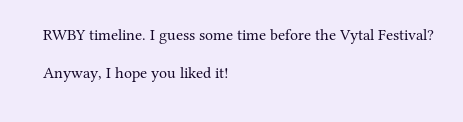RWBY timeline. I guess some time before the Vytal Festival?

Anyway, I hope you liked it!